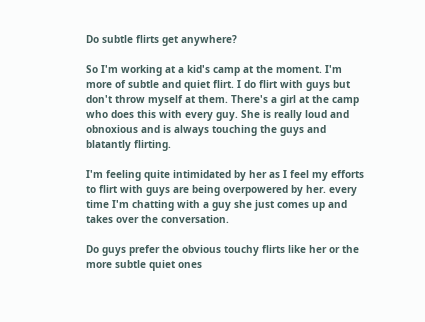Do subtle flirts get anywhere?

So I'm working at a kid's camp at the moment. I'm more of subtle and quiet flirt. I do flirt with guys but don't throw myself at them. There's a girl at the camp who does this with every guy. She is really loud and obnoxious and is always touching the guys and blatantly flirting.

I'm feeling quite intimidated by her as I feel my efforts to flirt with guys are being overpowered by her. every time I'm chatting with a guy she just comes up and takes over the conversation.

Do guys prefer the obvious touchy flirts like her or the more subtle quiet ones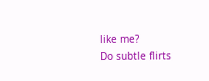like me?
Do subtle flirts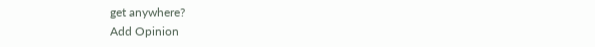get anywhere?
Add Opinion